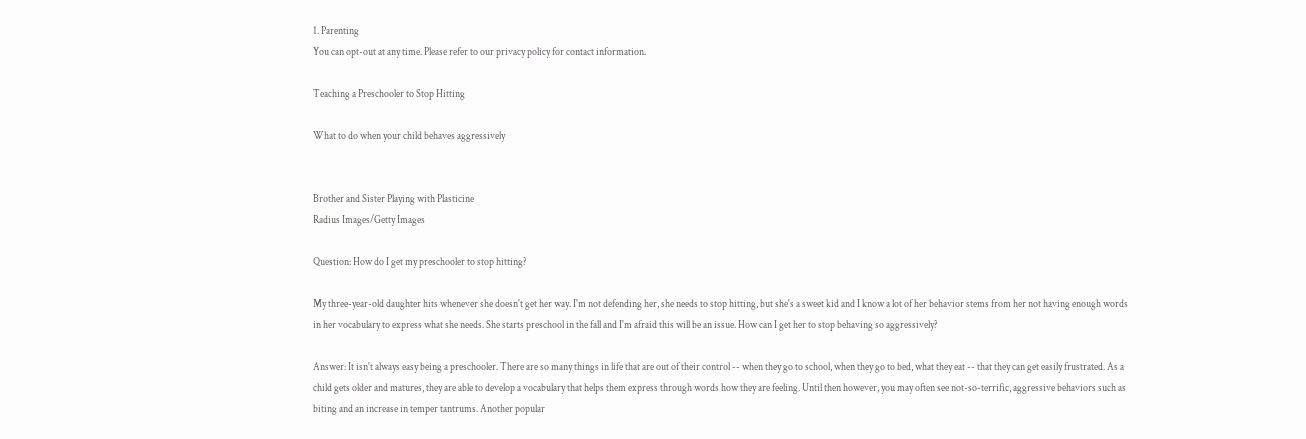1. Parenting
You can opt-out at any time. Please refer to our privacy policy for contact information.

Teaching a Preschooler to Stop Hitting

What to do when your child behaves aggressively


Brother and Sister Playing with Plasticine
Radius Images/Getty Images

Question: How do I get my preschooler to stop hitting?

My three-year-old daughter hits whenever she doesn't get her way. I'm not defending her, she needs to stop hitting, but she's a sweet kid and I know a lot of her behavior stems from her not having enough words in her vocabulary to express what she needs. She starts preschool in the fall and I'm afraid this will be an issue. How can I get her to stop behaving so aggressively?

Answer: It isn't always easy being a preschooler. There are so many things in life that are out of their control -- when they go to school, when they go to bed, what they eat -- that they can get easily frustrated. As a child gets older and matures, they are able to develop a vocabulary that helps them express through words how they are feeling. Until then however, you may often see not-so-terrific, aggressive behaviors such as biting and an increase in temper tantrums. Another popular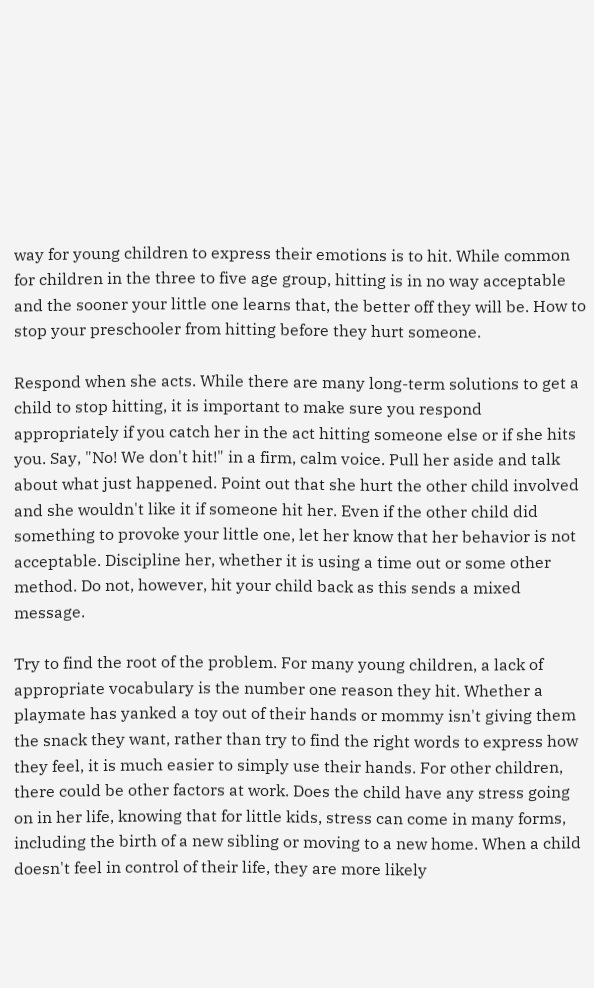way for young children to express their emotions is to hit. While common for children in the three to five age group, hitting is in no way acceptable and the sooner your little one learns that, the better off they will be. How to stop your preschooler from hitting before they hurt someone.

Respond when she acts. While there are many long-term solutions to get a child to stop hitting, it is important to make sure you respond appropriately if you catch her in the act hitting someone else or if she hits you. Say, "No! We don't hit!" in a firm, calm voice. Pull her aside and talk about what just happened. Point out that she hurt the other child involved and she wouldn't like it if someone hit her. Even if the other child did something to provoke your little one, let her know that her behavior is not acceptable. Discipline her, whether it is using a time out or some other method. Do not, however, hit your child back as this sends a mixed message.

Try to find the root of the problem. For many young children, a lack of appropriate vocabulary is the number one reason they hit. Whether a playmate has yanked a toy out of their hands or mommy isn't giving them the snack they want, rather than try to find the right words to express how they feel, it is much easier to simply use their hands. For other children, there could be other factors at work. Does the child have any stress going on in her life, knowing that for little kids, stress can come in many forms, including the birth of a new sibling or moving to a new home. When a child doesn't feel in control of their life, they are more likely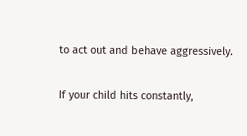to act out and behave aggressively.

If your child hits constantly,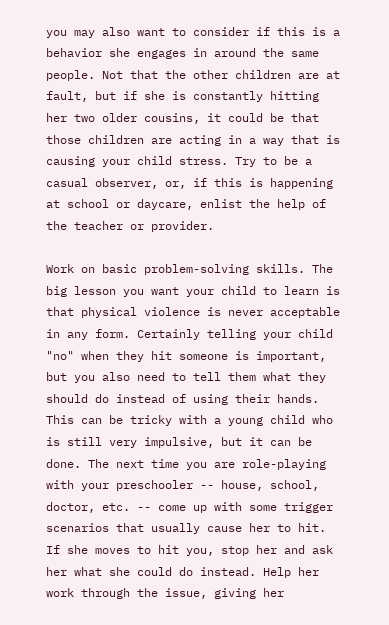you may also want to consider if this is a behavior she engages in around the same people. Not that the other children are at fault, but if she is constantly hitting her two older cousins, it could be that those children are acting in a way that is causing your child stress. Try to be a casual observer, or, if this is happening at school or daycare, enlist the help of the teacher or provider.

Work on basic problem-solving skills. The big lesson you want your child to learn is that physical violence is never acceptable in any form. Certainly telling your child "no" when they hit someone is important, but you also need to tell them what they should do instead of using their hands. This can be tricky with a young child who is still very impulsive, but it can be done. The next time you are role-playing with your preschooler -- house, school, doctor, etc. -- come up with some trigger scenarios that usually cause her to hit. If she moves to hit you, stop her and ask her what she could do instead. Help her work through the issue, giving her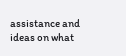assistance and ideas on what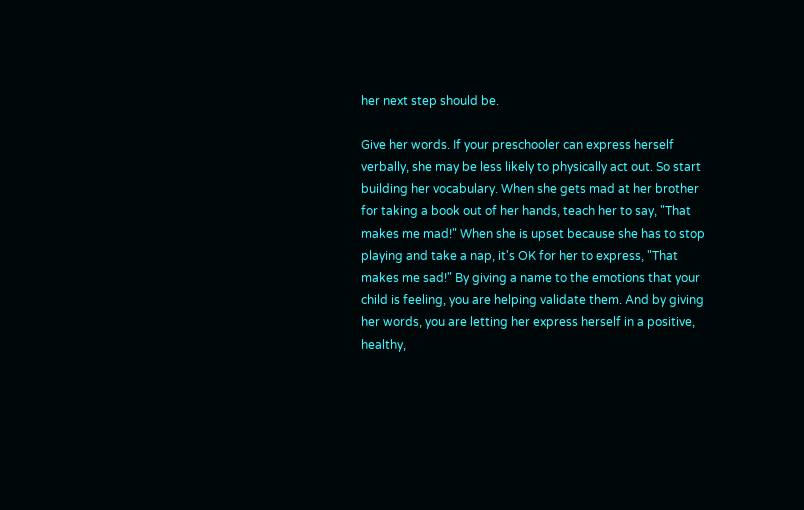her next step should be.

Give her words. If your preschooler can express herself verbally, she may be less likely to physically act out. So start building her vocabulary. When she gets mad at her brother for taking a book out of her hands, teach her to say, "That makes me mad!" When she is upset because she has to stop playing and take a nap, it's OK for her to express, "That makes me sad!" By giving a name to the emotions that your child is feeling, you are helping validate them. And by giving her words, you are letting her express herself in a positive, healthy,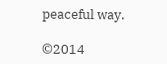peaceful way.

©2014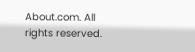About.com. All rights reserved.